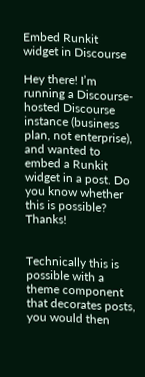Embed Runkit widget in Discourse

Hey there! I’m running a Discourse-hosted Discourse instance (business plan, not enterprise), and wanted to embed a Runkit widget in a post. Do you know whether this is possible? Thanks!


Technically this is possible with a theme component that decorates posts, you would then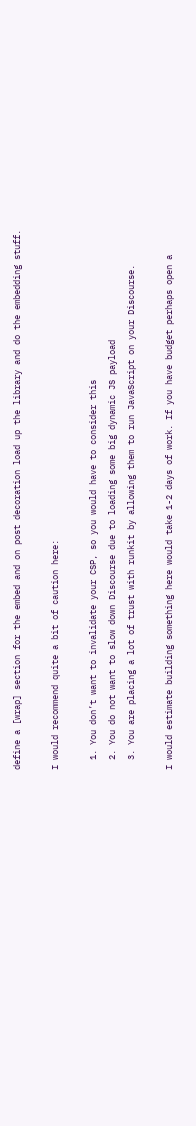define a [wrap] section for the embed and on post decoration load up the library and do the embedding stuff.

I would recommend quite a bit of caution here:

  1. You don’t want to invalidate your CSP, so you would have to consider this
  2. You do not want to slow down Discourse due to loading some big dynamic JS payload
  3. You are placing a lot of trust with runkit by allowing them to run JavaScript on your Discourse.

I would estimate building something here would take 1-2 days of work. If you have budget perhaps open a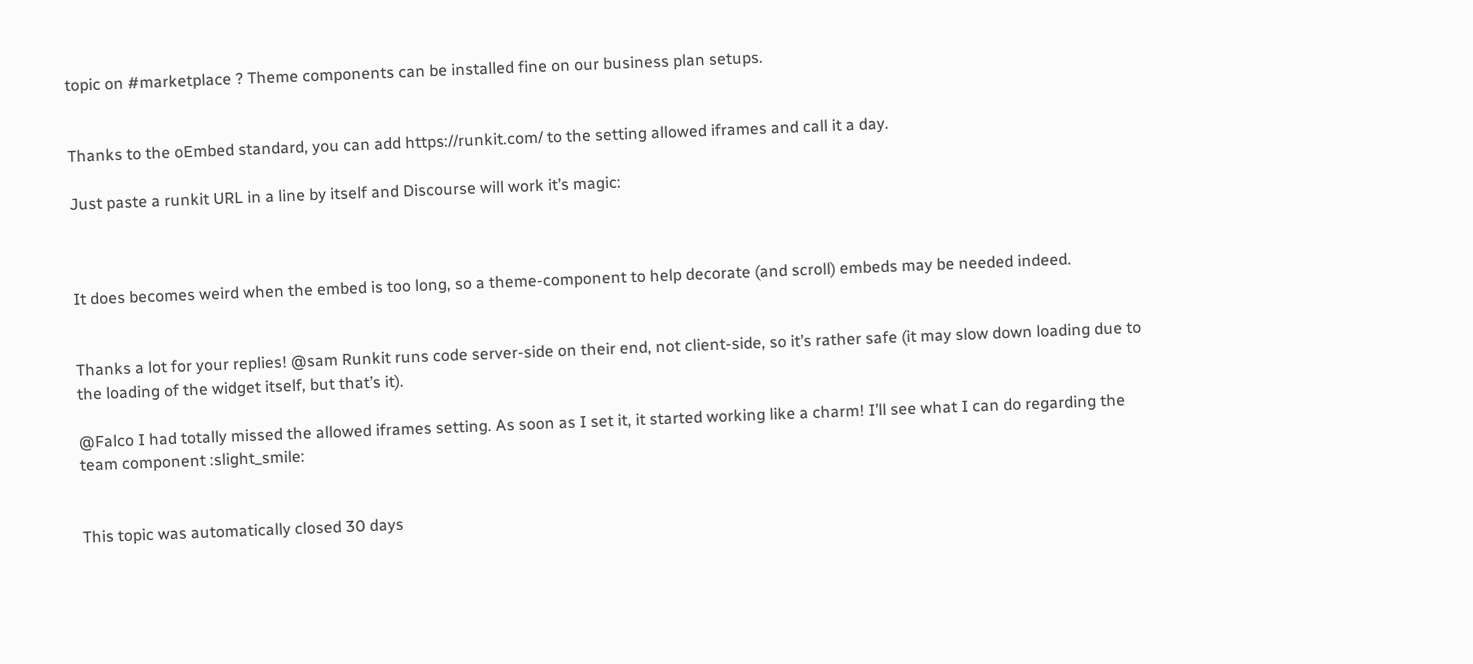topic on #marketplace ? Theme components can be installed fine on our business plan setups.


Thanks to the oEmbed standard, you can add https://runkit.com/ to the setting allowed iframes and call it a day.

Just paste a runkit URL in a line by itself and Discourse will work it’s magic:



It does becomes weird when the embed is too long, so a theme-component to help decorate (and scroll) embeds may be needed indeed.


Thanks a lot for your replies! @sam Runkit runs code server-side on their end, not client-side, so it’s rather safe (it may slow down loading due to the loading of the widget itself, but that’s it).

@Falco I had totally missed the allowed iframes setting. As soon as I set it, it started working like a charm! I’ll see what I can do regarding the team component :slight_smile:


This topic was automatically closed 30 days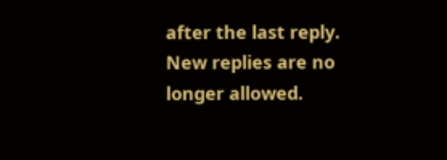after the last reply. New replies are no longer allowed.